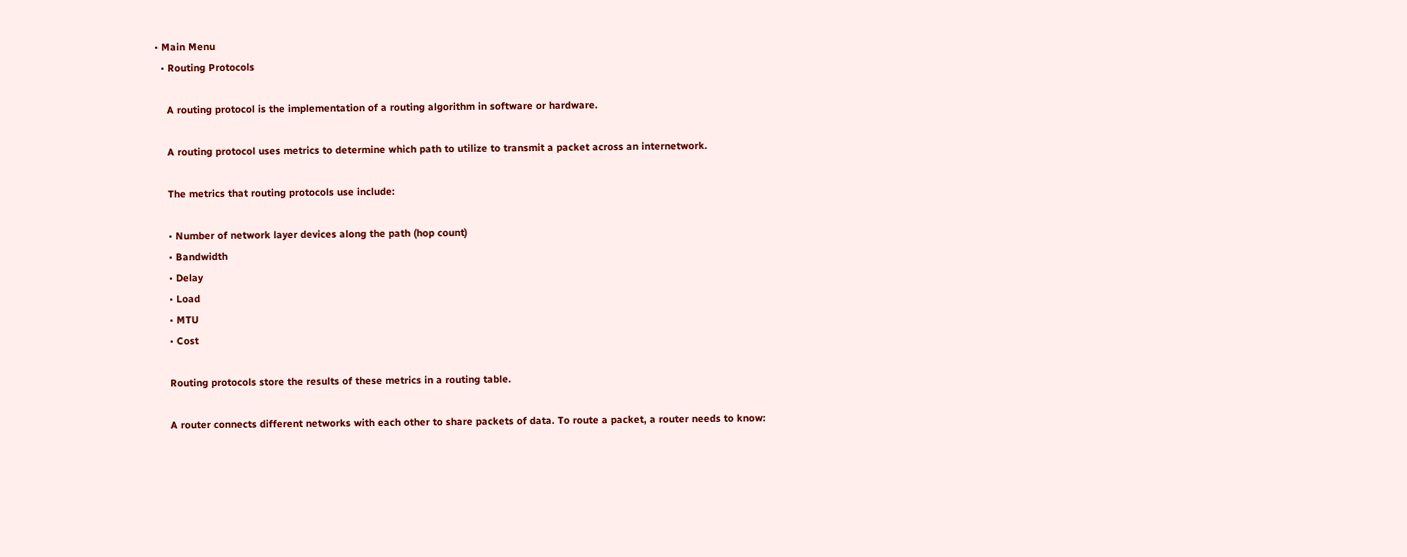• Main Menu
  • Routing Protocols

    A routing protocol is the implementation of a routing algorithm in software or hardware.

    A routing protocol uses metrics to determine which path to utilize to transmit a packet across an internetwork.

    The metrics that routing protocols use include:

    • Number of network layer devices along the path (hop count)
    • Bandwidth
    • Delay
    • Load
    • MTU
    • Cost

    Routing protocols store the results of these metrics in a routing table.

    A router connects different networks with each other to share packets of data. To route a packet, a router needs to know: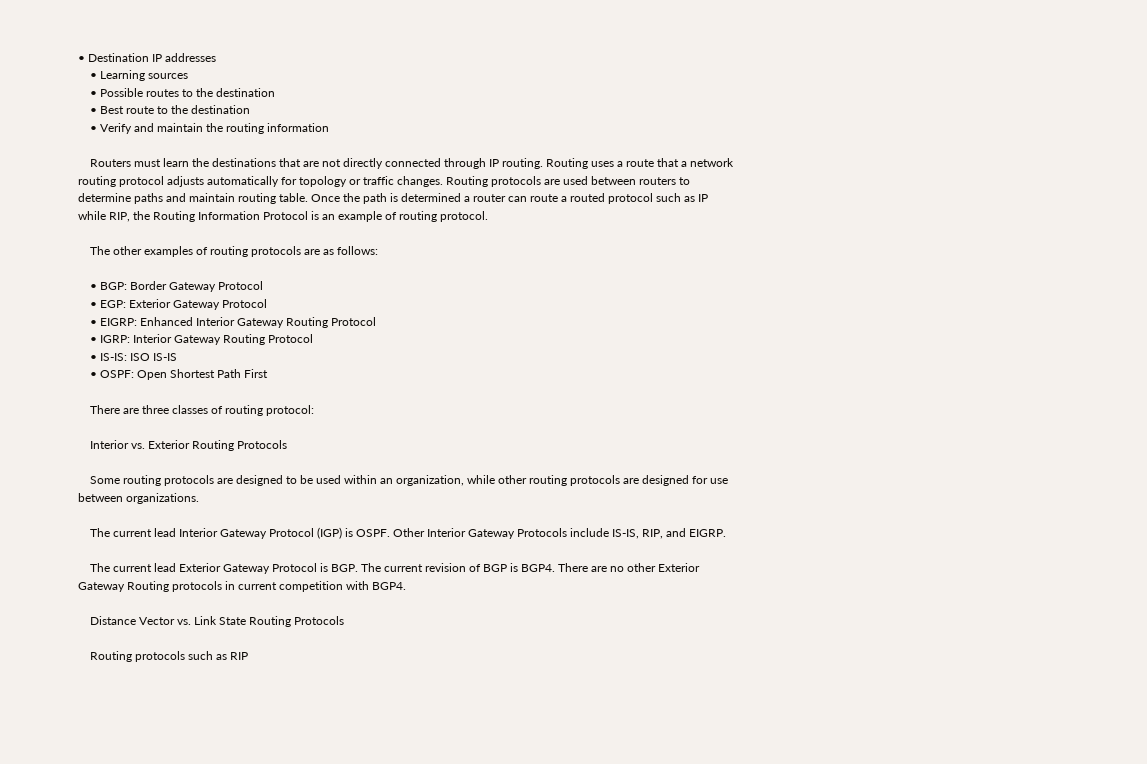• Destination IP addresses
    • Learning sources
    • Possible routes to the destination
    • Best route to the destination
    • Verify and maintain the routing information

    Routers must learn the destinations that are not directly connected through IP routing. Routing uses a route that a network routing protocol adjusts automatically for topology or traffic changes. Routing protocols are used between routers to determine paths and maintain routing table. Once the path is determined a router can route a routed protocol such as IP while RIP, the Routing Information Protocol is an example of routing protocol.

    The other examples of routing protocols are as follows:

    • BGP: Border Gateway Protocol
    • EGP: Exterior Gateway Protocol
    • EIGRP: Enhanced Interior Gateway Routing Protocol
    • IGRP: Interior Gateway Routing Protocol
    • IS-IS: ISO IS-IS
    • OSPF: Open Shortest Path First

    There are three classes of routing protocol:

    Interior vs. Exterior Routing Protocols

    Some routing protocols are designed to be used within an organization, while other routing protocols are designed for use between organizations.

    The current lead Interior Gateway Protocol (IGP) is OSPF. Other Interior Gateway Protocols include IS-IS, RIP, and EIGRP.

    The current lead Exterior Gateway Protocol is BGP. The current revision of BGP is BGP4. There are no other Exterior Gateway Routing protocols in current competition with BGP4.

    Distance Vector vs. Link State Routing Protocols

    Routing protocols such as RIP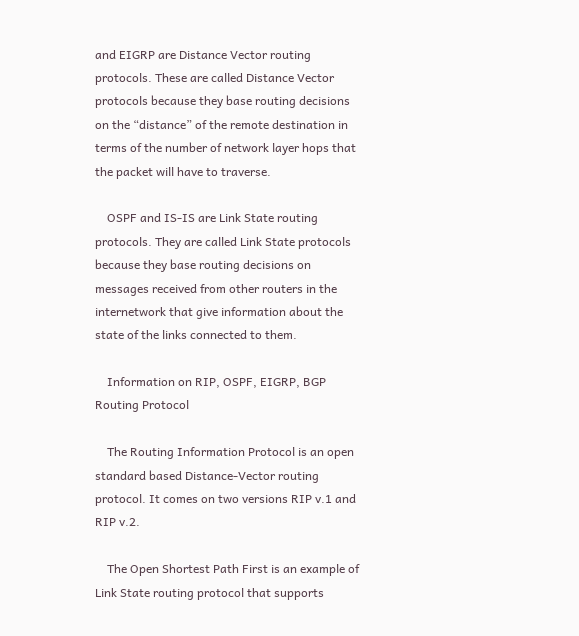and EIGRP are Distance Vector routing protocols. These are called Distance Vector protocols because they base routing decisions on the “distance” of the remote destination in terms of the number of network layer hops that the packet will have to traverse.

    OSPF and IS-IS are Link State routing protocols. They are called Link State protocols because they base routing decisions on messages received from other routers in the internetwork that give information about the state of the links connected to them.

    Information on RIP, OSPF, EIGRP, BGP Routing Protocol

    The Routing Information Protocol is an open standard based Distance-Vector routing protocol. It comes on two versions RIP v.1 and RIP v.2.

    The Open Shortest Path First is an example of Link State routing protocol that supports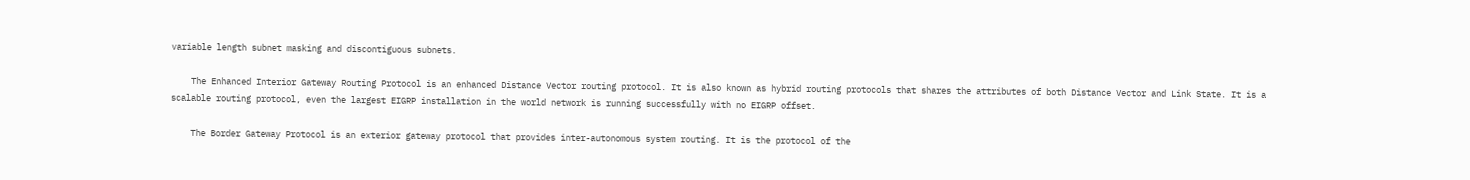variable length subnet masking and discontiguous subnets.

    The Enhanced Interior Gateway Routing Protocol is an enhanced Distance Vector routing protocol. It is also known as hybrid routing protocols that shares the attributes of both Distance Vector and Link State. It is a scalable routing protocol, even the largest EIGRP installation in the world network is running successfully with no EIGRP offset.

    The Border Gateway Protocol is an exterior gateway protocol that provides inter-autonomous system routing. It is the protocol of the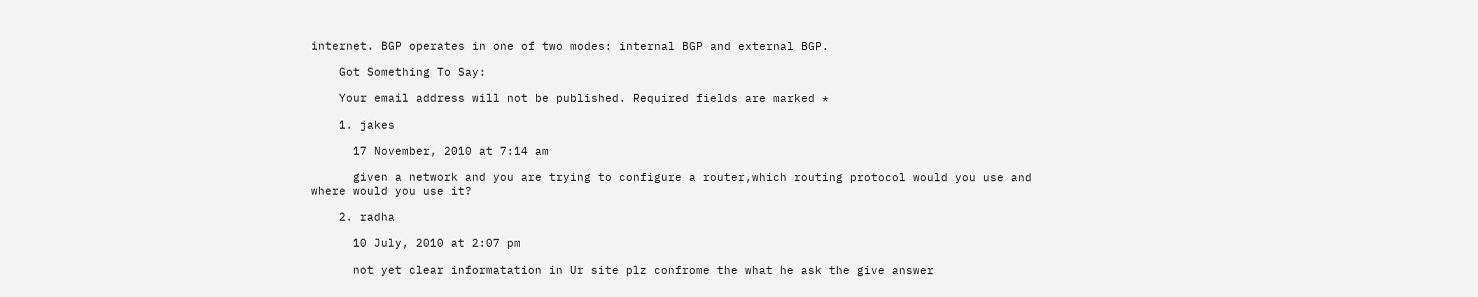internet. BGP operates in one of two modes: internal BGP and external BGP.

    Got Something To Say:

    Your email address will not be published. Required fields are marked *

    1. jakes

      17 November, 2010 at 7:14 am

      given a network and you are trying to configure a router,which routing protocol would you use and where would you use it?

    2. radha

      10 July, 2010 at 2:07 pm

      not yet clear informatation in Ur site plz confrome the what he ask the give answer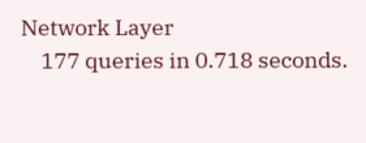Network Layer
    177 queries in 0.718 seconds.